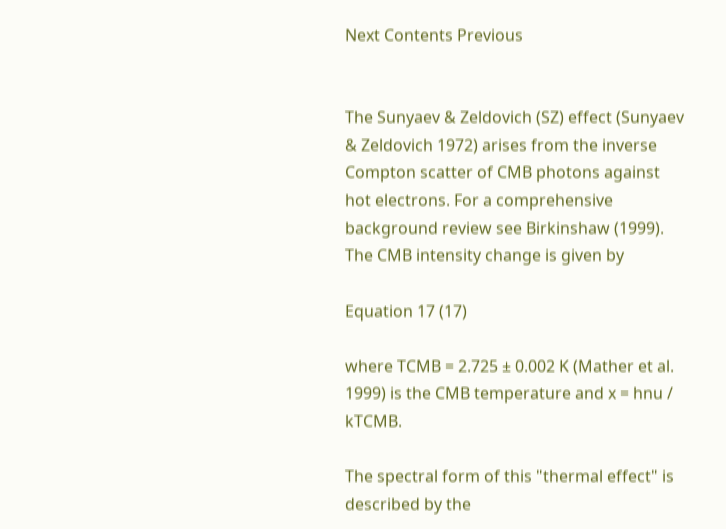Next Contents Previous


The Sunyaev & Zeldovich (SZ) effect (Sunyaev & Zeldovich 1972) arises from the inverse Compton scatter of CMB photons against hot electrons. For a comprehensive background review see Birkinshaw (1999). The CMB intensity change is given by

Equation 17 (17)

where TCMB = 2.725 ± 0.002 K (Mather et al. 1999) is the CMB temperature and x = hnu / kTCMB.

The spectral form of this "thermal effect" is described by the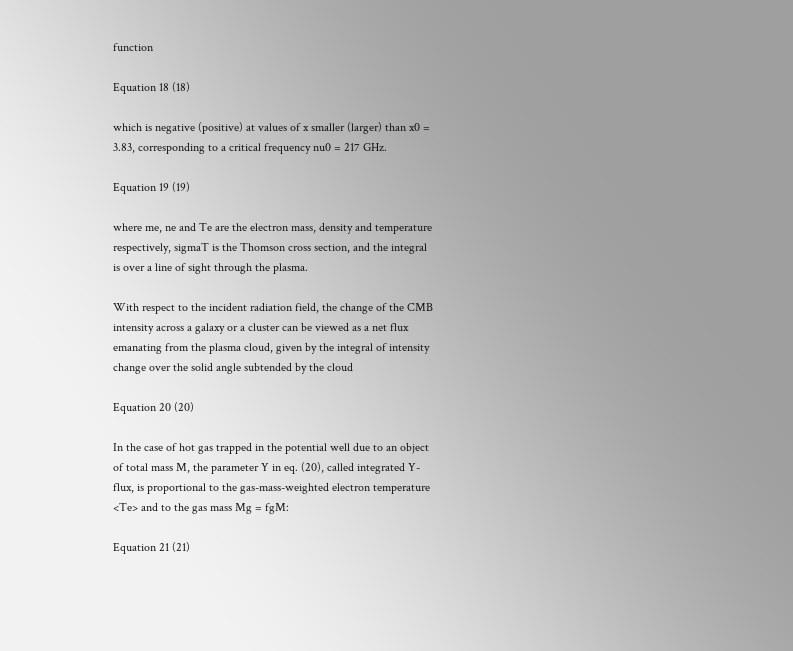function

Equation 18 (18)

which is negative (positive) at values of x smaller (larger) than x0 = 3.83, corresponding to a critical frequency nu0 = 217 GHz.

Equation 19 (19)

where me, ne and Te are the electron mass, density and temperature respectively, sigmaT is the Thomson cross section, and the integral is over a line of sight through the plasma.

With respect to the incident radiation field, the change of the CMB intensity across a galaxy or a cluster can be viewed as a net flux emanating from the plasma cloud, given by the integral of intensity change over the solid angle subtended by the cloud

Equation 20 (20)

In the case of hot gas trapped in the potential well due to an object of total mass M, the parameter Y in eq. (20), called integrated Y-flux, is proportional to the gas-mass-weighted electron temperature <Te> and to the gas mass Mg = fgM:

Equation 21 (21)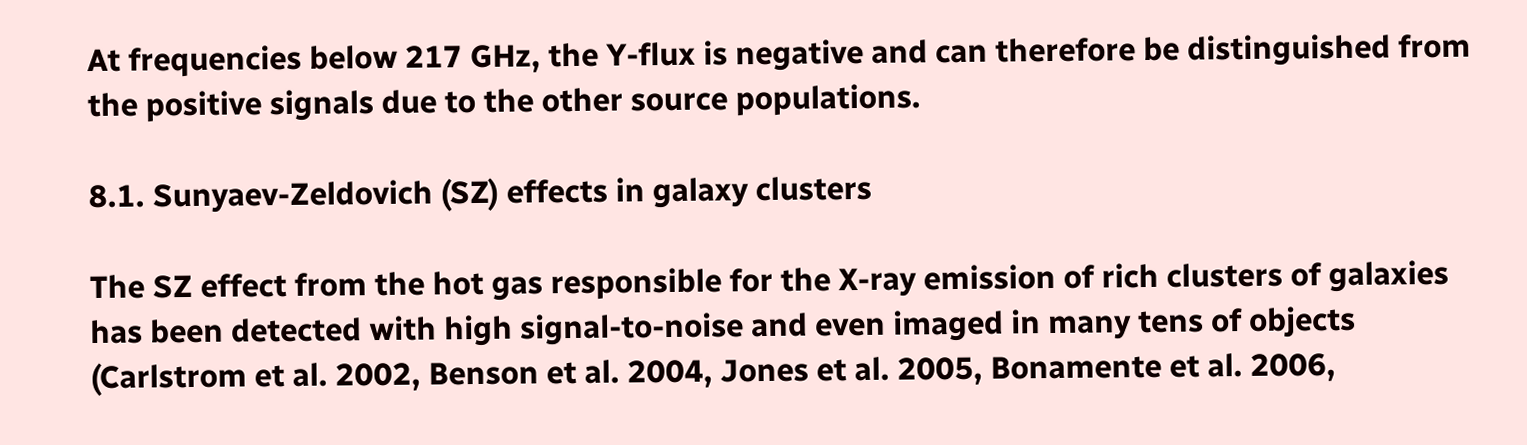At frequencies below 217 GHz, the Y-flux is negative and can therefore be distinguished from the positive signals due to the other source populations.

8.1. Sunyaev-Zeldovich (SZ) effects in galaxy clusters

The SZ effect from the hot gas responsible for the X-ray emission of rich clusters of galaxies has been detected with high signal-to-noise and even imaged in many tens of objects (Carlstrom et al. 2002, Benson et al. 2004, Jones et al. 2005, Bonamente et al. 2006,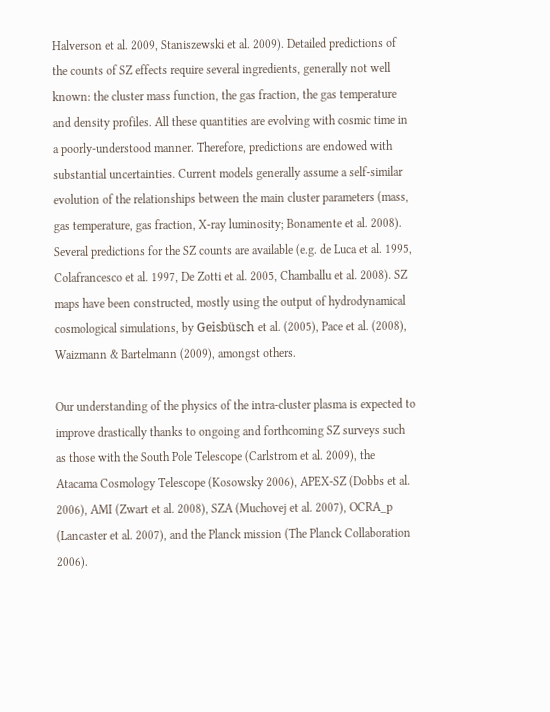Halverson et al. 2009, Staniszewski et al. 2009). Detailed predictions of the counts of SZ effects require several ingredients, generally not well known: the cluster mass function, the gas fraction, the gas temperature and density profiles. All these quantities are evolving with cosmic time in a poorly-understood manner. Therefore, predictions are endowed with substantial uncertainties. Current models generally assume a self-similar evolution of the relationships between the main cluster parameters (mass, gas temperature, gas fraction, X-ray luminosity; Bonamente et al. 2008). Several predictions for the SZ counts are available (e.g. de Luca et al. 1995, Colafrancesco et al. 1997, De Zotti et al. 2005, Chamballu et al. 2008). SZ maps have been constructed, mostly using the output of hydrodynamical cosmological simulations, by Geisbüsch et al. (2005), Pace et al. (2008), Waizmann & Bartelmann (2009), amongst others.

Our understanding of the physics of the intra-cluster plasma is expected to improve drastically thanks to ongoing and forthcoming SZ surveys such as those with the South Pole Telescope (Carlstrom et al. 2009), the Atacama Cosmology Telescope (Kosowsky 2006), APEX-SZ (Dobbs et al. 2006), AMI (Zwart et al. 2008), SZA (Muchovej et al. 2007), OCRA_p (Lancaster et al. 2007), and the Planck mission (The Planck Collaboration 2006).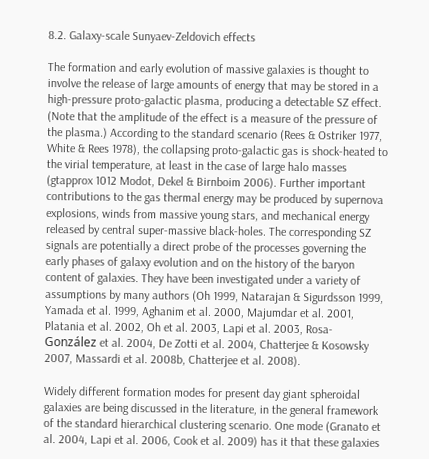8.2. Galaxy-scale Sunyaev-Zeldovich effects

The formation and early evolution of massive galaxies is thought to involve the release of large amounts of energy that may be stored in a high-pressure proto-galactic plasma, producing a detectable SZ effect. (Note that the amplitude of the effect is a measure of the pressure of the plasma.) According to the standard scenario (Rees & Ostriker 1977, White & Rees 1978), the collapsing proto-galactic gas is shock-heated to the virial temperature, at least in the case of large halo masses (gtapprox 1012 Modot, Dekel & Birnboim 2006). Further important contributions to the gas thermal energy may be produced by supernova explosions, winds from massive young stars, and mechanical energy released by central super-massive black-holes. The corresponding SZ signals are potentially a direct probe of the processes governing the early phases of galaxy evolution and on the history of the baryon content of galaxies. They have been investigated under a variety of assumptions by many authors (Oh 1999, Natarajan & Sigurdsson 1999, Yamada et al. 1999, Aghanim et al. 2000, Majumdar et al. 2001, Platania et al. 2002, Oh et al. 2003, Lapi et al. 2003, Rosa-González et al. 2004, De Zotti et al. 2004, Chatterjee & Kosowsky 2007, Massardi et al. 2008b, Chatterjee et al. 2008).

Widely different formation modes for present day giant spheroidal galaxies are being discussed in the literature, in the general framework of the standard hierarchical clustering scenario. One mode (Granato et al. 2004, Lapi et al. 2006, Cook et al. 2009) has it that these galaxies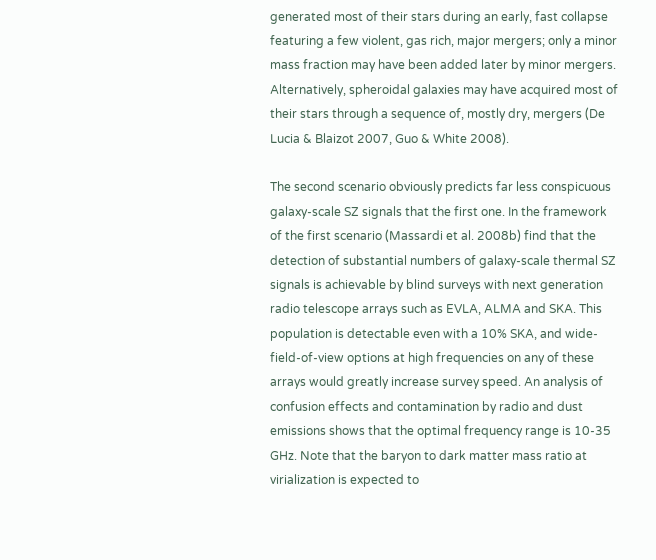generated most of their stars during an early, fast collapse featuring a few violent, gas rich, major mergers; only a minor mass fraction may have been added later by minor mergers. Alternatively, spheroidal galaxies may have acquired most of their stars through a sequence of, mostly dry, mergers (De Lucia & Blaizot 2007, Guo & White 2008).

The second scenario obviously predicts far less conspicuous galaxy-scale SZ signals that the first one. In the framework of the first scenario (Massardi et al. 2008b) find that the detection of substantial numbers of galaxy-scale thermal SZ signals is achievable by blind surveys with next generation radio telescope arrays such as EVLA, ALMA and SKA. This population is detectable even with a 10% SKA, and wide-field-of-view options at high frequencies on any of these arrays would greatly increase survey speed. An analysis of confusion effects and contamination by radio and dust emissions shows that the optimal frequency range is 10-35 GHz. Note that the baryon to dark matter mass ratio at virialization is expected to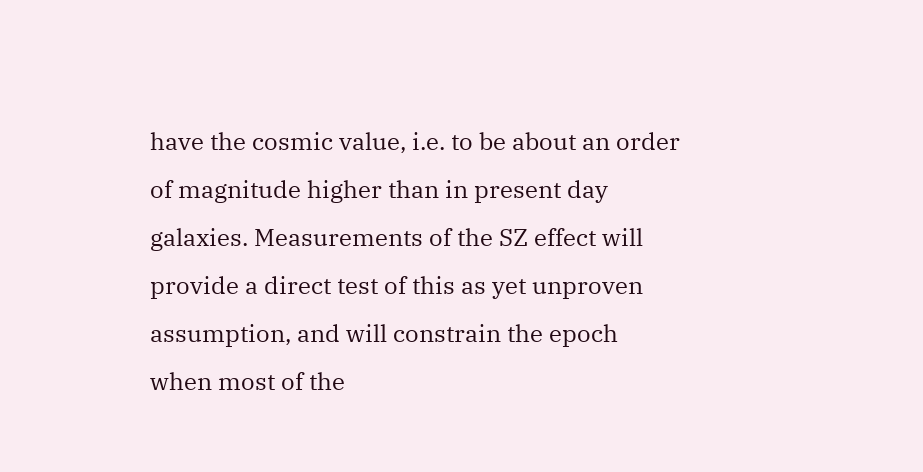have the cosmic value, i.e. to be about an order of magnitude higher than in present day galaxies. Measurements of the SZ effect will provide a direct test of this as yet unproven assumption, and will constrain the epoch when most of the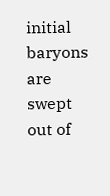initial baryons are swept out of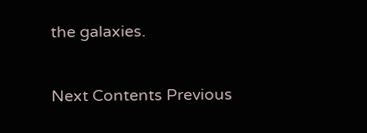the galaxies.

Next Contents Previous